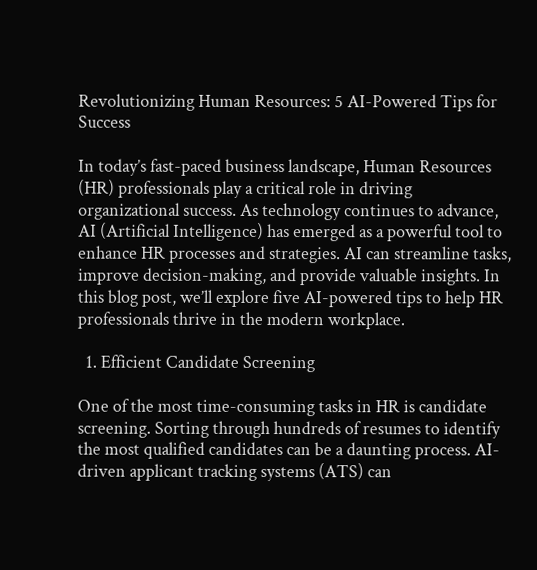Revolutionizing Human Resources: 5 AI-Powered Tips for Success

In today’s fast-paced business landscape, Human Resources (HR) professionals play a critical role in driving organizational success. As technology continues to advance, AI (Artificial Intelligence) has emerged as a powerful tool to enhance HR processes and strategies. AI can streamline tasks, improve decision-making, and provide valuable insights. In this blog post, we’ll explore five AI-powered tips to help HR professionals thrive in the modern workplace.

  1. Efficient Candidate Screening

One of the most time-consuming tasks in HR is candidate screening. Sorting through hundreds of resumes to identify the most qualified candidates can be a daunting process. AI-driven applicant tracking systems (ATS) can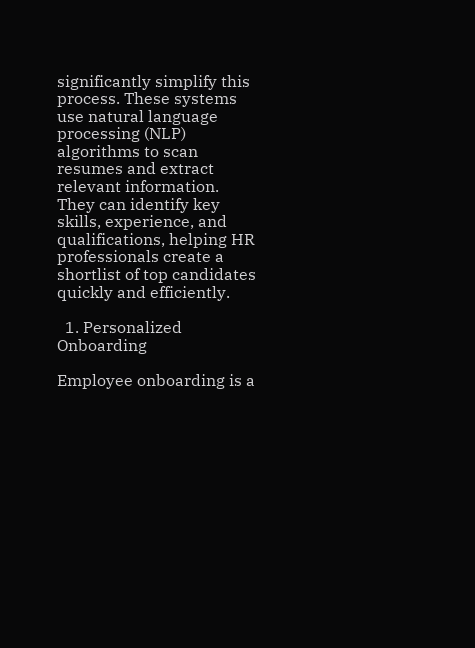significantly simplify this process. These systems use natural language processing (NLP) algorithms to scan resumes and extract relevant information. They can identify key skills, experience, and qualifications, helping HR professionals create a shortlist of top candidates quickly and efficiently.

  1. Personalized Onboarding

Employee onboarding is a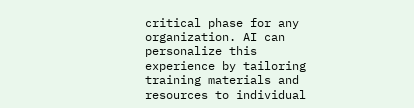critical phase for any organization. AI can personalize this experience by tailoring training materials and resources to individual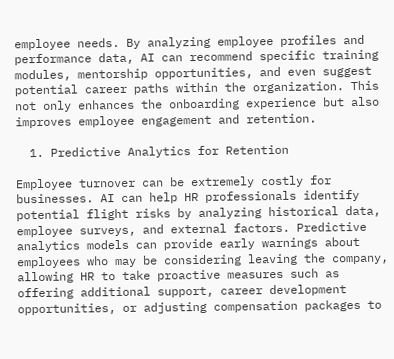employee needs. By analyzing employee profiles and performance data, AI can recommend specific training modules, mentorship opportunities, and even suggest potential career paths within the organization. This not only enhances the onboarding experience but also improves employee engagement and retention.

  1. Predictive Analytics for Retention

Employee turnover can be extremely costly for businesses. AI can help HR professionals identify potential flight risks by analyzing historical data, employee surveys, and external factors. Predictive analytics models can provide early warnings about employees who may be considering leaving the company, allowing HR to take proactive measures such as offering additional support, career development opportunities, or adjusting compensation packages to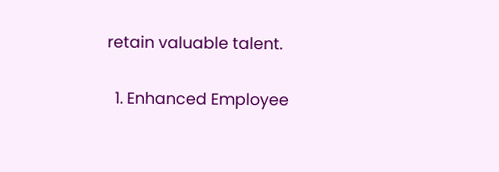retain valuable talent.

  1. Enhanced Employee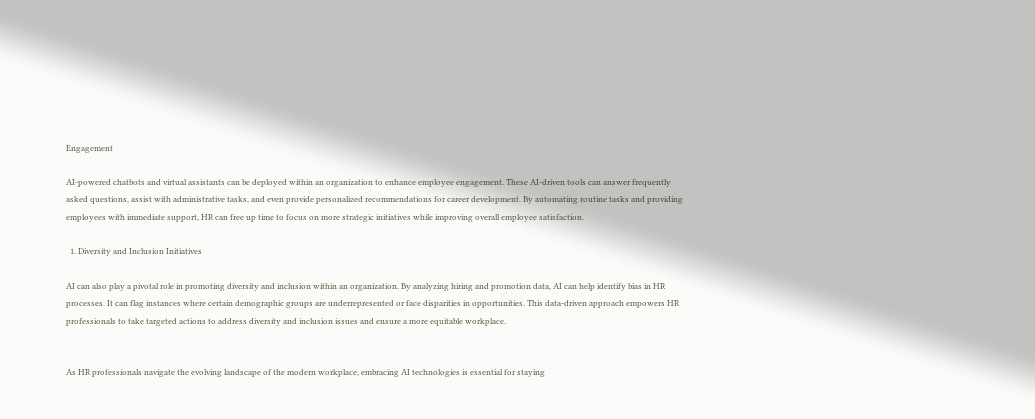Engagement

AI-powered chatbots and virtual assistants can be deployed within an organization to enhance employee engagement. These AI-driven tools can answer frequently asked questions, assist with administrative tasks, and even provide personalized recommendations for career development. By automating routine tasks and providing employees with immediate support, HR can free up time to focus on more strategic initiatives while improving overall employee satisfaction.

  1. Diversity and Inclusion Initiatives

AI can also play a pivotal role in promoting diversity and inclusion within an organization. By analyzing hiring and promotion data, AI can help identify bias in HR processes. It can flag instances where certain demographic groups are underrepresented or face disparities in opportunities. This data-driven approach empowers HR professionals to take targeted actions to address diversity and inclusion issues and ensure a more equitable workplace.


As HR professionals navigate the evolving landscape of the modern workplace, embracing AI technologies is essential for staying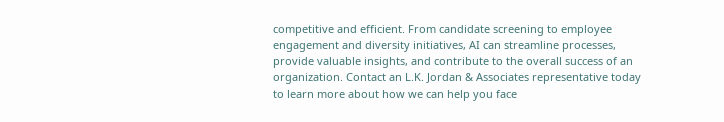competitive and efficient. From candidate screening to employee engagement and diversity initiatives, AI can streamline processes, provide valuable insights, and contribute to the overall success of an organization. Contact an L.K. Jordan & Associates representative today to learn more about how we can help you face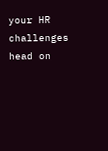your HR challenges head on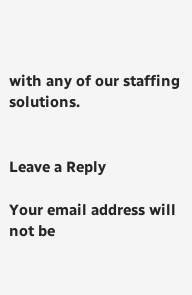with any of our staffing solutions.


Leave a Reply

Your email address will not be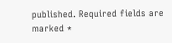published. Required fields are marked *